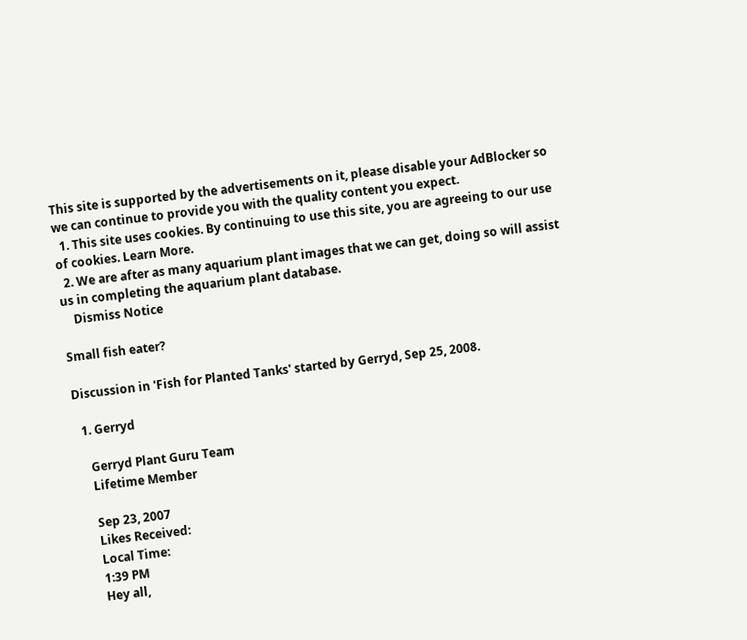This site is supported by the advertisements on it, please disable your AdBlocker so we can continue to provide you with the quality content you expect.
  1. This site uses cookies. By continuing to use this site, you are agreeing to our use of cookies. Learn More.
  2. We are after as many aquarium plant images that we can get, doing so will assist us in completing the aquarium plant database.
    Dismiss Notice

Small fish eater?

Discussion in 'Fish for Planted Tanks' started by Gerryd, Sep 25, 2008.

  1. Gerryd

    Gerryd Plant Guru Team
    Lifetime Member

    Sep 23, 2007
    Likes Received:
    Local Time:
    1:39 PM
    Hey all,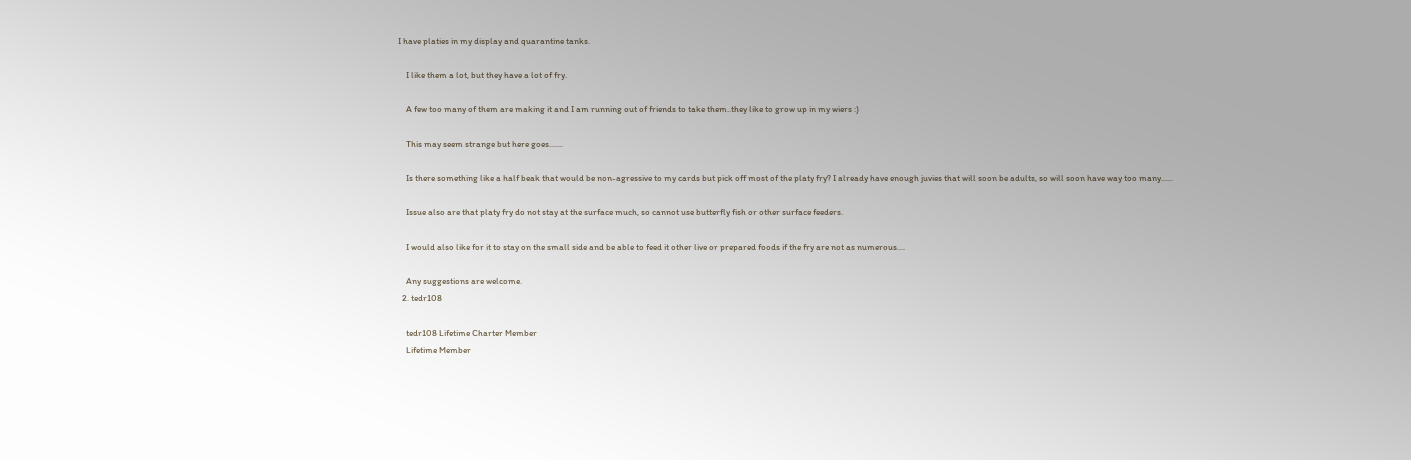I have platies in my display and quarantine tanks.

    I like them a lot, but they have a lot of fry.

    A few too many of them are making it and I am running out of friends to take them..they like to grow up in my wiers :)

    This may seem strange but here goes.......

    Is there something like a half beak that would be non-agressive to my cards but pick off most of the platy fry? I already have enough juvies that will soon be adults, so will soon have way too many......

    Issue also are that platy fry do not stay at the surface much, so cannot use butterfly fish or other surface feeders.

    I would also like for it to stay on the small side and be able to feed it other live or prepared foods if the fry are not as numerous....

    Any suggestions are welcome.
  2. tedr108

    tedr108 Lifetime Charter Member
    Lifetime Member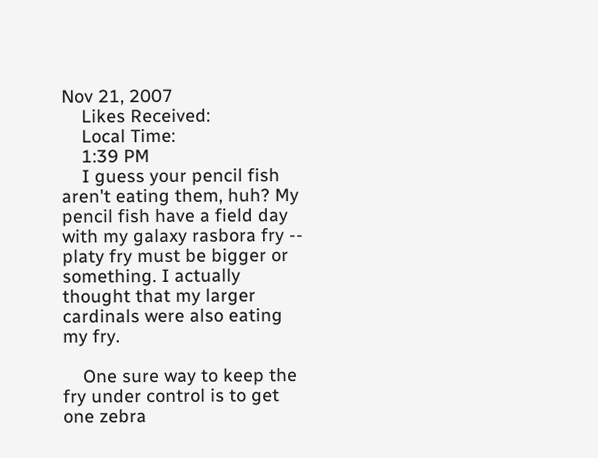Nov 21, 2007
    Likes Received:
    Local Time:
    1:39 PM
    I guess your pencil fish aren't eating them, huh? My pencil fish have a field day with my galaxy rasbora fry -- platy fry must be bigger or something. I actually thought that my larger cardinals were also eating my fry.

    One sure way to keep the fry under control is to get one zebra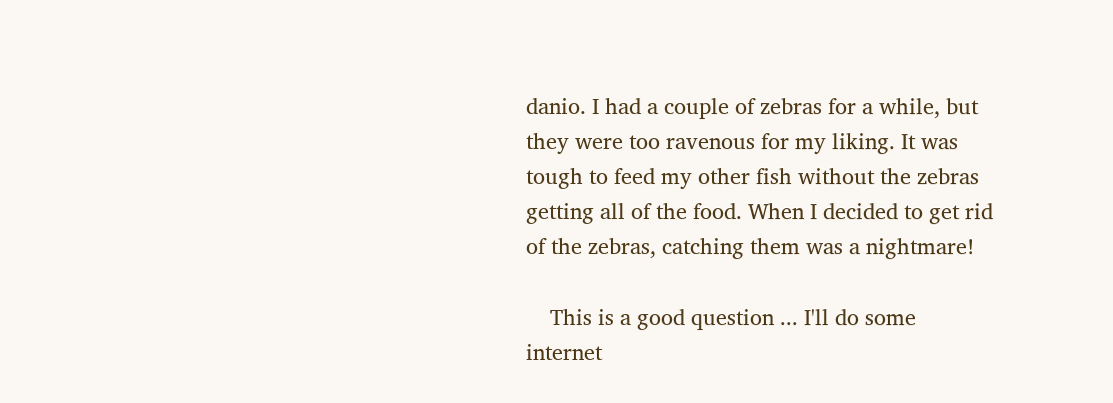danio. I had a couple of zebras for a while, but they were too ravenous for my liking. It was tough to feed my other fish without the zebras getting all of the food. When I decided to get rid of the zebras, catching them was a nightmare!

    This is a good question ... I'll do some internet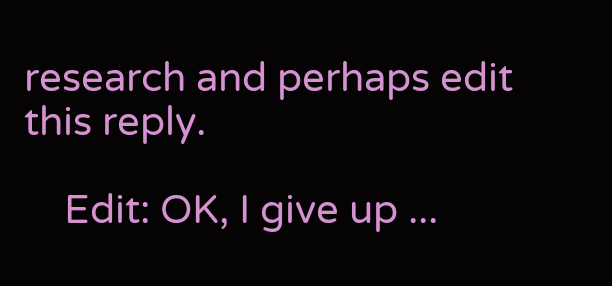research and perhaps edit this reply.

    Edit: OK, I give up ...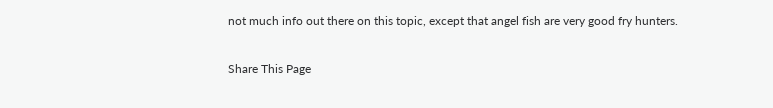not much info out there on this topic, except that angel fish are very good fry hunters.

Share This Page